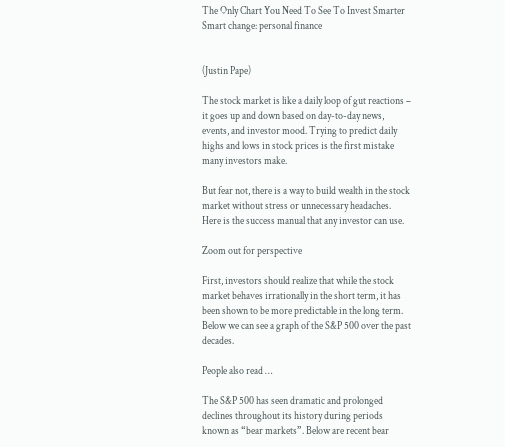The Only Chart You Need To See To Invest Smarter Smart change: personal finance


(Justin Pape)

The stock market is like a daily loop of gut reactions – it goes up and down based on day-to-day news, events, and investor mood. Trying to predict daily highs and lows in stock prices is the first mistake many investors make.

But fear not, there is a way to build wealth in the stock market without stress or unnecessary headaches. Here is the success manual that any investor can use.

Zoom out for perspective

First, investors should realize that while the stock market behaves irrationally in the short term, it has been shown to be more predictable in the long term. Below we can see a graph of the S&P 500 over the past decades.

People also read …

The S&P 500 has seen dramatic and prolonged declines throughout its history during periods known as “bear markets”. Below are recent bear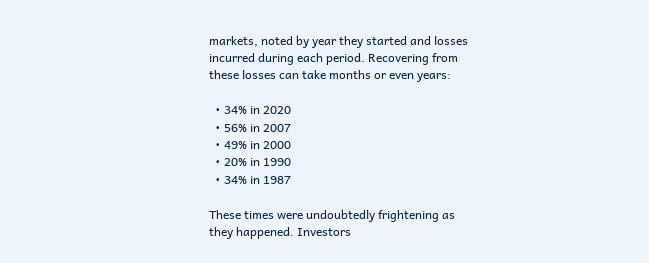markets, noted by year they started and losses incurred during each period. Recovering from these losses can take months or even years:

  • 34% in 2020
  • 56% in 2007
  • 49% in 2000
  • 20% in 1990
  • 34% in 1987

These times were undoubtedly frightening as they happened. Investors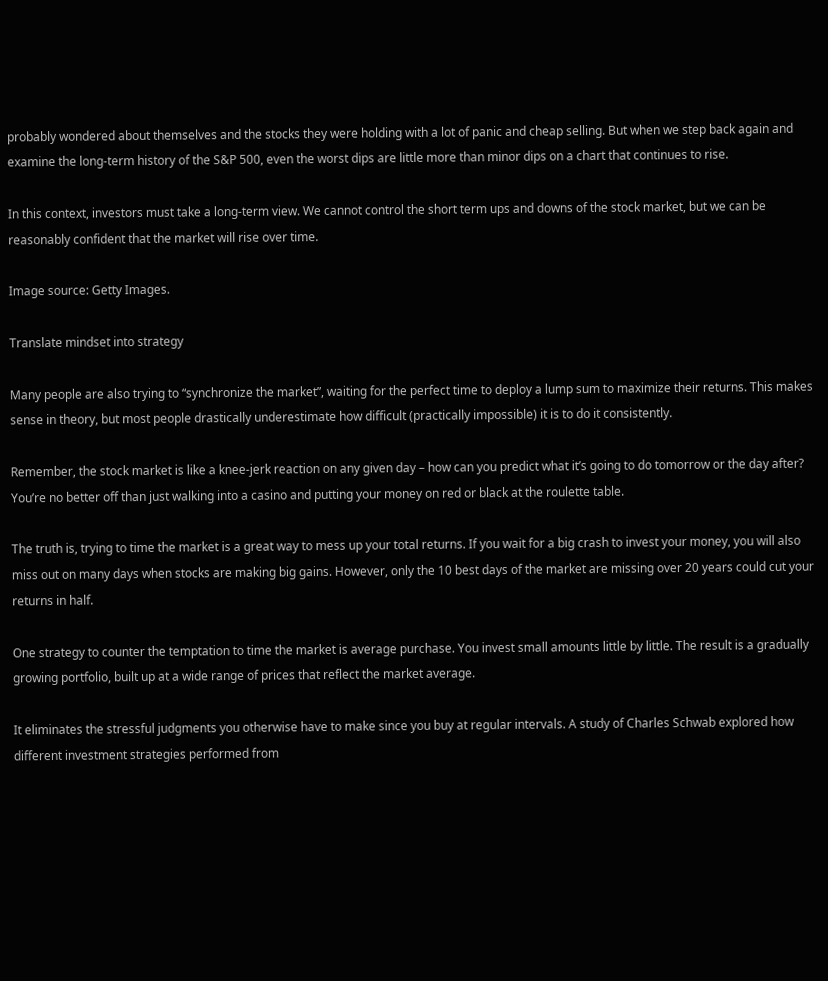probably wondered about themselves and the stocks they were holding with a lot of panic and cheap selling. But when we step back again and examine the long-term history of the S&P 500, even the worst dips are little more than minor dips on a chart that continues to rise.

In this context, investors must take a long-term view. We cannot control the short term ups and downs of the stock market, but we can be reasonably confident that the market will rise over time.

Image source: Getty Images.

Translate mindset into strategy

Many people are also trying to “synchronize the market”, waiting for the perfect time to deploy a lump sum to maximize their returns. This makes sense in theory, but most people drastically underestimate how difficult (practically impossible) it is to do it consistently.

Remember, the stock market is like a knee-jerk reaction on any given day – how can you predict what it’s going to do tomorrow or the day after? You’re no better off than just walking into a casino and putting your money on red or black at the roulette table.

The truth is, trying to time the market is a great way to mess up your total returns. If you wait for a big crash to invest your money, you will also miss out on many days when stocks are making big gains. However, only the 10 best days of the market are missing over 20 years could cut your returns in half.

One strategy to counter the temptation to time the market is average purchase. You invest small amounts little by little. The result is a gradually growing portfolio, built up at a wide range of prices that reflect the market average.

It eliminates the stressful judgments you otherwise have to make since you buy at regular intervals. A study of Charles Schwab explored how different investment strategies performed from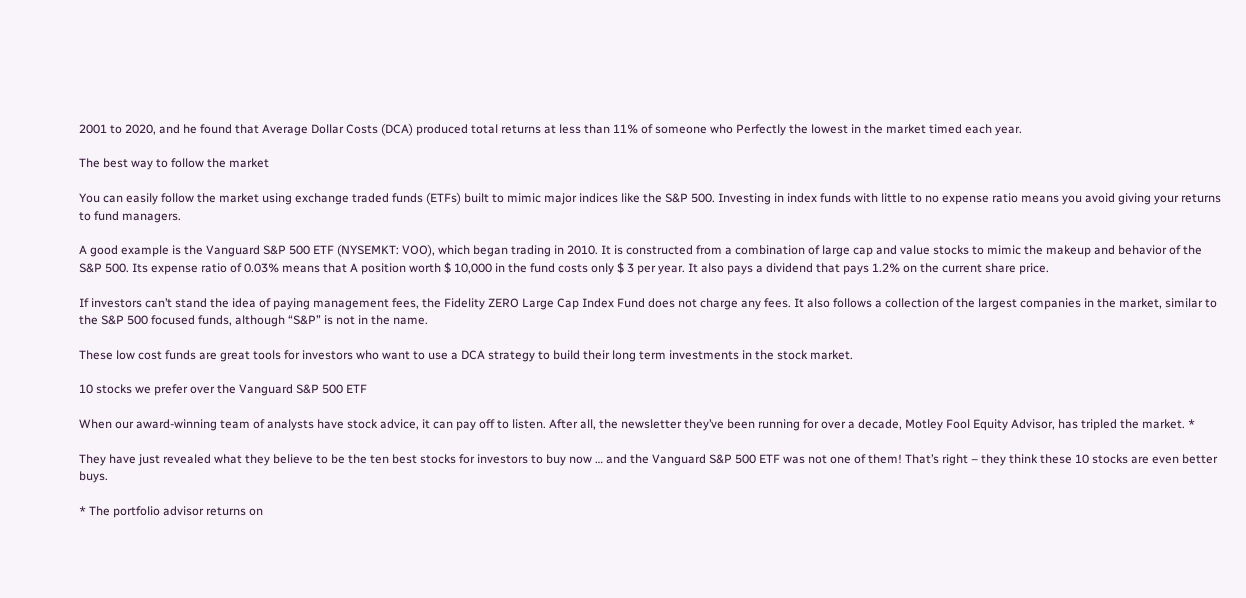2001 to 2020, and he found that Average Dollar Costs (DCA) produced total returns at less than 11% of someone who Perfectly the lowest in the market timed each year.

The best way to follow the market

You can easily follow the market using exchange traded funds (ETFs) built to mimic major indices like the S&P 500. Investing in index funds with little to no expense ratio means you avoid giving your returns to fund managers.

A good example is the Vanguard S&P 500 ETF (NYSEMKT: VOO), which began trading in 2010. It is constructed from a combination of large cap and value stocks to mimic the makeup and behavior of the S&P 500. Its expense ratio of 0.03% means that A position worth $ 10,000 in the fund costs only $ 3 per year. It also pays a dividend that pays 1.2% on the current share price.

If investors can’t stand the idea of paying management fees, the Fidelity ZERO Large Cap Index Fund does not charge any fees. It also follows a collection of the largest companies in the market, similar to the S&P 500 focused funds, although “S&P” is not in the name.

These low cost funds are great tools for investors who want to use a DCA strategy to build their long term investments in the stock market.

10 stocks we prefer over the Vanguard S&P 500 ETF

When our award-winning team of analysts have stock advice, it can pay off to listen. After all, the newsletter they’ve been running for over a decade, Motley Fool Equity Advisor, has tripled the market. *

They have just revealed what they believe to be the ten best stocks for investors to buy now … and the Vanguard S&P 500 ETF was not one of them! That’s right – they think these 10 stocks are even better buys.

* The portfolio advisor returns on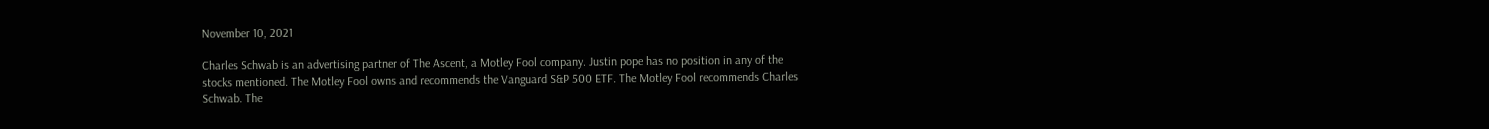November 10, 2021

Charles Schwab is an advertising partner of The Ascent, a Motley Fool company. Justin pope has no position in any of the stocks mentioned. The Motley Fool owns and recommends the Vanguard S&P 500 ETF. The Motley Fool recommends Charles Schwab. The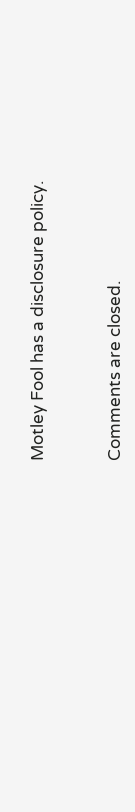Motley Fool has a disclosure policy.


Comments are closed.